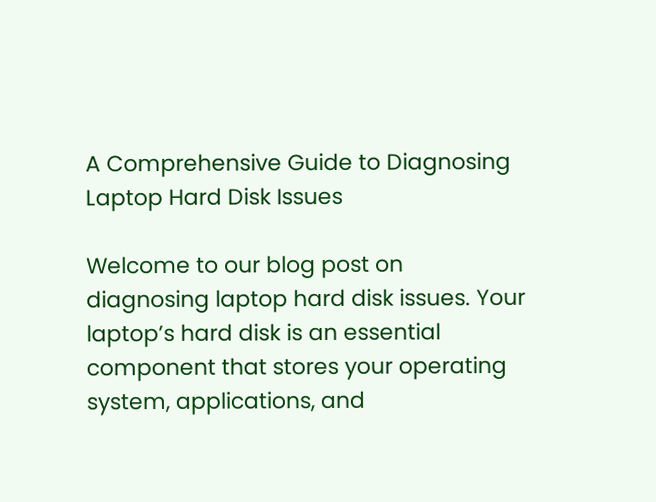A Comprehensive Guide to Diagnosing Laptop Hard Disk Issues

Welcome to our blog post on diagnosing laptop hard disk issues. Your laptop’s hard disk is an essential component that stores your operating system, applications, and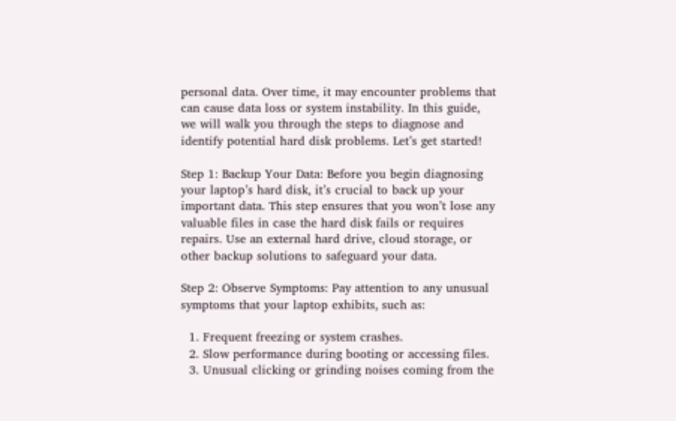personal data. Over time, it may encounter problems that can cause data loss or system instability. In this guide, we will walk you through the steps to diagnose and identify potential hard disk problems. Let’s get started!

Step 1: Backup Your Data: Before you begin diagnosing your laptop’s hard disk, it’s crucial to back up your important data. This step ensures that you won’t lose any valuable files in case the hard disk fails or requires repairs. Use an external hard drive, cloud storage, or other backup solutions to safeguard your data.

Step 2: Observe Symptoms: Pay attention to any unusual symptoms that your laptop exhibits, such as:

  1. Frequent freezing or system crashes.
  2. Slow performance during booting or accessing files.
  3. Unusual clicking or grinding noises coming from the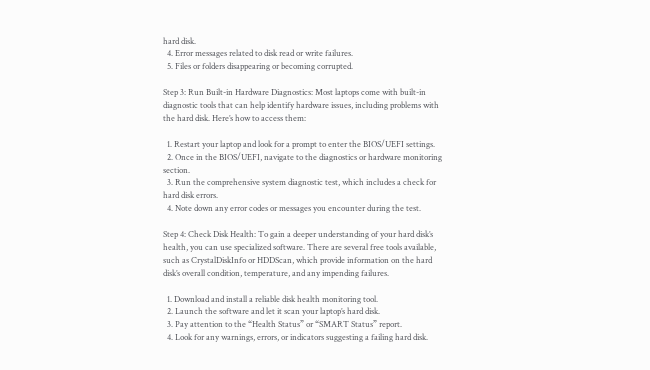hard disk.
  4. Error messages related to disk read or write failures.
  5. Files or folders disappearing or becoming corrupted.

Step 3: Run Built-in Hardware Diagnostics: Most laptops come with built-in diagnostic tools that can help identify hardware issues, including problems with the hard disk. Here’s how to access them:

  1. Restart your laptop and look for a prompt to enter the BIOS/UEFI settings.
  2. Once in the BIOS/UEFI, navigate to the diagnostics or hardware monitoring section.
  3. Run the comprehensive system diagnostic test, which includes a check for hard disk errors.
  4. Note down any error codes or messages you encounter during the test.

Step 4: Check Disk Health: To gain a deeper understanding of your hard disk’s health, you can use specialized software. There are several free tools available, such as CrystalDiskInfo or HDDScan, which provide information on the hard disk’s overall condition, temperature, and any impending failures.

  1. Download and install a reliable disk health monitoring tool.
  2. Launch the software and let it scan your laptop’s hard disk.
  3. Pay attention to the “Health Status” or “SMART Status” report.
  4. Look for any warnings, errors, or indicators suggesting a failing hard disk.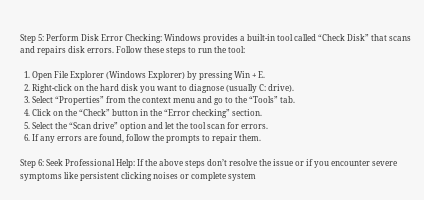Step 5: Perform Disk Error Checking: Windows provides a built-in tool called “Check Disk” that scans and repairs disk errors. Follow these steps to run the tool:

  1. Open File Explorer (Windows Explorer) by pressing Win + E.
  2. Right-click on the hard disk you want to diagnose (usually C: drive).
  3. Select “Properties” from the context menu and go to the “Tools” tab.
  4. Click on the “Check” button in the “Error checking” section.
  5. Select the “Scan drive” option and let the tool scan for errors.
  6. If any errors are found, follow the prompts to repair them.

Step 6: Seek Professional Help: If the above steps don’t resolve the issue or if you encounter severe symptoms like persistent clicking noises or complete system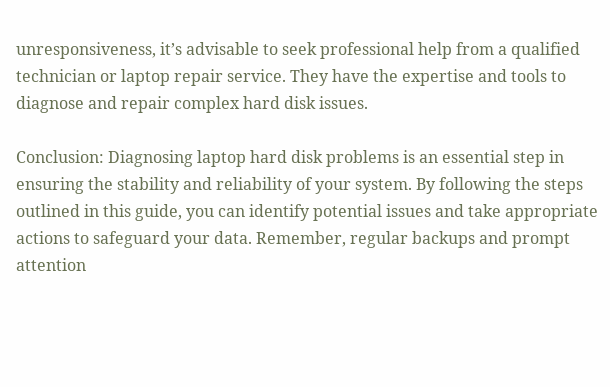unresponsiveness, it’s advisable to seek professional help from a qualified technician or laptop repair service. They have the expertise and tools to diagnose and repair complex hard disk issues.

Conclusion: Diagnosing laptop hard disk problems is an essential step in ensuring the stability and reliability of your system. By following the steps outlined in this guide, you can identify potential issues and take appropriate actions to safeguard your data. Remember, regular backups and prompt attention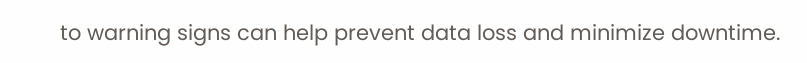to warning signs can help prevent data loss and minimize downtime.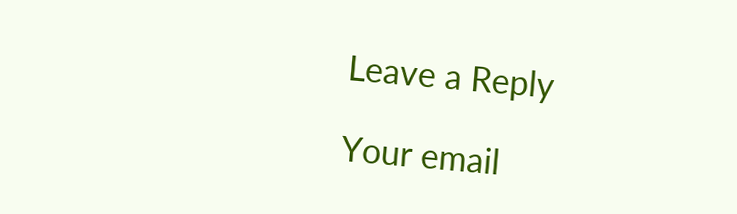Leave a Reply

Your email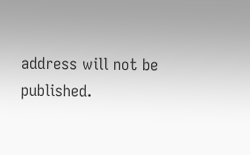address will not be published.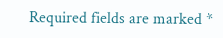Required fields are marked *